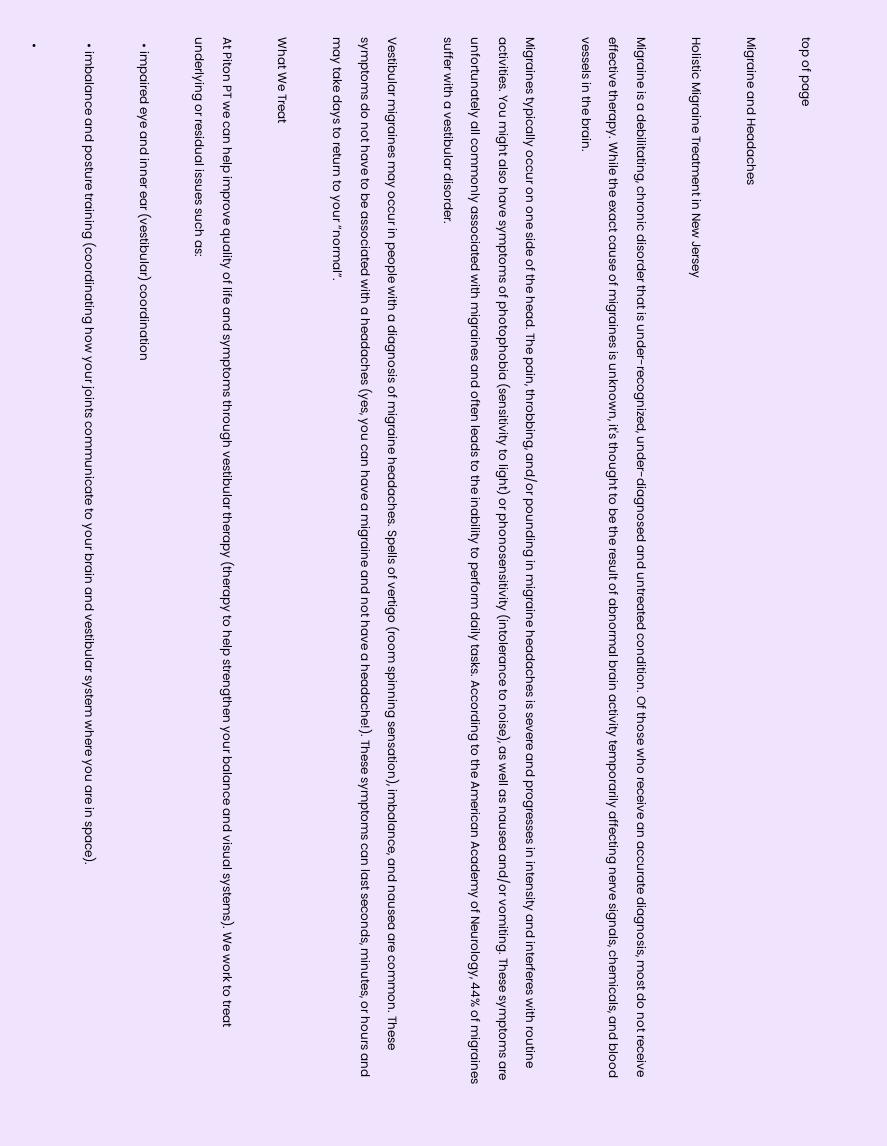top of page

Migraine and Headaches

Holistic Migraine Treatment in New Jersey

Migraine is a debilitating, chronic disorder that is under-recognized, under-diagnosed and untreated condition. Of those who receive an accurate diagnosis, most do not receive effective therapy. While the exact cause of migraines is unknown, it's thought to be the result of abnormal brain activity temporarily affecting nerve signals, chemicals, and blood vessels in the brain.

Migraines typically occur on one side of the head. The pain, throbbing, and/or pounding in migraine headaches is severe and progresses in intensity and interferes with routine activities. You might also have symptoms of photophobia (sensitivity to light) or phonosensitivity (intolerance to noise), as well as nausea and/or vomiting. These symptoms are unfortunately all commonly associated with migraines and often leads to the inability to perform daily tasks. According to the American Academy of Neurology, 44% of migraines suffer with a vestibular disorder.

Vestibular migraines may occur in people with a diagnosis of migraine headaches. Spells of vertigo (room spinning sensation), imbalance, and nausea are common. These symptoms do not have to be associated with a headaches (yes, you can have a migraine and not have a headache!). These symptoms can last seconds, minutes, or hours and may take days to return to your “normal”.

What We Treat

At Piton PT we can help improve quality of life and symptoms through vestibular therapy (therapy to help strengthen your balance and visual systems). We work to treat underlying or residual issues such as:

  • impaired eye and inner ear (vestibular) coordination

  • imbalance and posture training (coordinating how your joints communicate to your brain and vestibular system where you are in space).

  •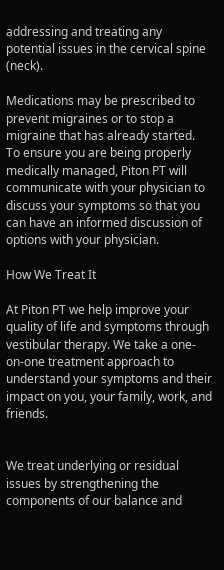addressing and treating any potential issues in the cervical spine (neck).

Medications may be prescribed to prevent migraines or to stop a migraine that has already started.  To ensure you are being properly medically managed, Piton PT will communicate with your physician to discuss your symptoms so that you can have an informed discussion of options with your physician.

How We Treat It

At Piton PT we help improve your quality of life and symptoms through vestibular therapy. We take a one-on-one treatment approach to understand your symptoms and their impact on you, your family, work, and friends.


We treat underlying or residual issues by strengthening the components of our balance and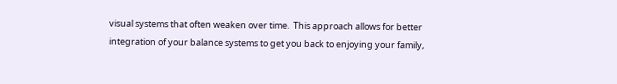visual systems that often weaken over time.  This approach allows for better integration of your balance systems to get you back to enjoying your family,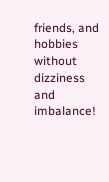friends, and hobbies without dizziness and imbalance!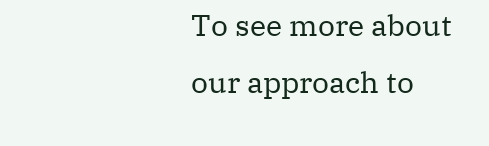To see more about our approach to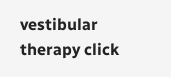vestibular therapy click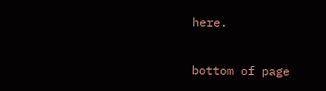here.

bottom of page